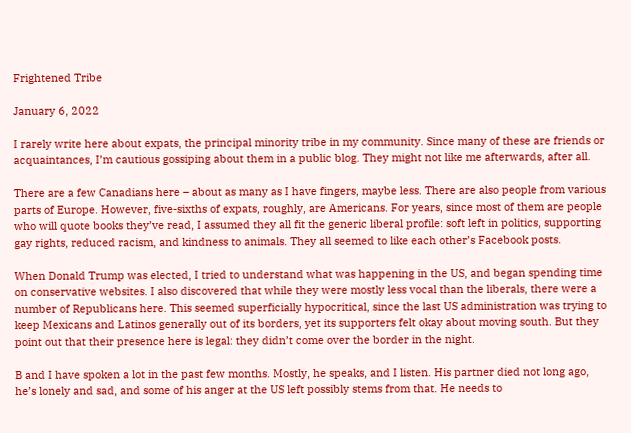Frightened Tribe

January 6, 2022

I rarely write here about expats, the principal minority tribe in my community. Since many of these are friends or acquaintances, I’m cautious gossiping about them in a public blog. They might not like me afterwards, after all.

There are a few Canadians here – about as many as I have fingers, maybe less. There are also people from various parts of Europe. However, five-sixths of expats, roughly, are Americans. For years, since most of them are people who will quote books they’ve read, I assumed they all fit the generic liberal profile: soft left in politics, supporting gay rights, reduced racism, and kindness to animals. They all seemed to like each other’s Facebook posts.

When Donald Trump was elected, I tried to understand what was happening in the US, and began spending time on conservative websites. I also discovered that while they were mostly less vocal than the liberals, there were a number of Republicans here. This seemed superficially hypocritical, since the last US administration was trying to keep Mexicans and Latinos generally out of its borders, yet its supporters felt okay about moving south. But they point out that their presence here is legal: they didn’t come over the border in the night.

B and I have spoken a lot in the past few months. Mostly, he speaks, and I listen. His partner died not long ago, he’s lonely and sad, and some of his anger at the US left possibly stems from that. He needs to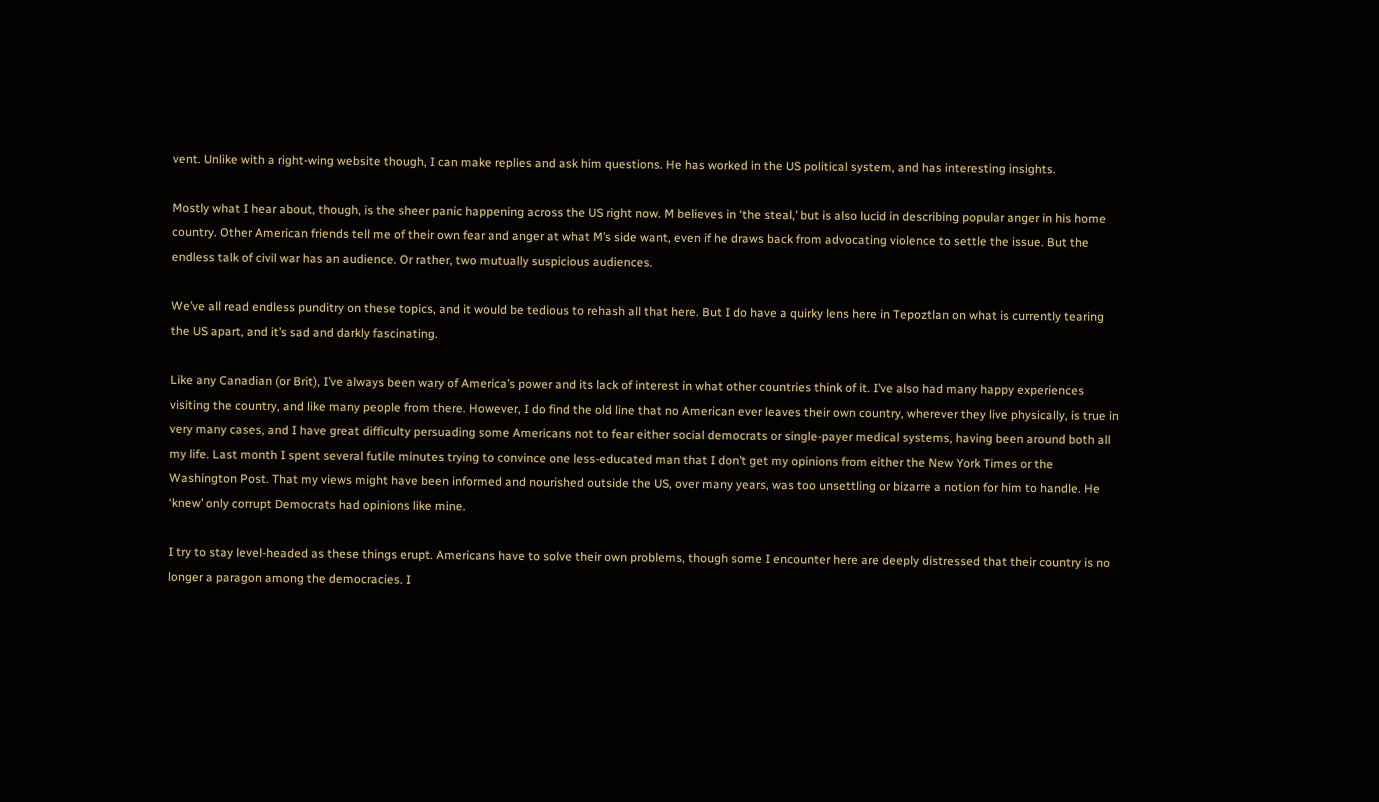vent. Unlike with a right-wing website though, I can make replies and ask him questions. He has worked in the US political system, and has interesting insights.

Mostly what I hear about, though, is the sheer panic happening across the US right now. M believes in ‘the steal,’ but is also lucid in describing popular anger in his home country. Other American friends tell me of their own fear and anger at what M’s side want, even if he draws back from advocating violence to settle the issue. But the endless talk of civil war has an audience. Or rather, two mutually suspicious audiences.

We’ve all read endless punditry on these topics, and it would be tedious to rehash all that here. But I do have a quirky lens here in Tepoztlan on what is currently tearing the US apart, and it’s sad and darkly fascinating.

Like any Canadian (or Brit), I’ve always been wary of America’s power and its lack of interest in what other countries think of it. I’ve also had many happy experiences visiting the country, and like many people from there. However, I do find the old line that no American ever leaves their own country, wherever they live physically, is true in very many cases, and I have great difficulty persuading some Americans not to fear either social democrats or single-payer medical systems, having been around both all my life. Last month I spent several futile minutes trying to convince one less-educated man that I don’t get my opinions from either the New York Times or the Washington Post. That my views might have been informed and nourished outside the US, over many years, was too unsettling or bizarre a notion for him to handle. He ‘knew’ only corrupt Democrats had opinions like mine.

I try to stay level-headed as these things erupt. Americans have to solve their own problems, though some I encounter here are deeply distressed that their country is no longer a paragon among the democracies. I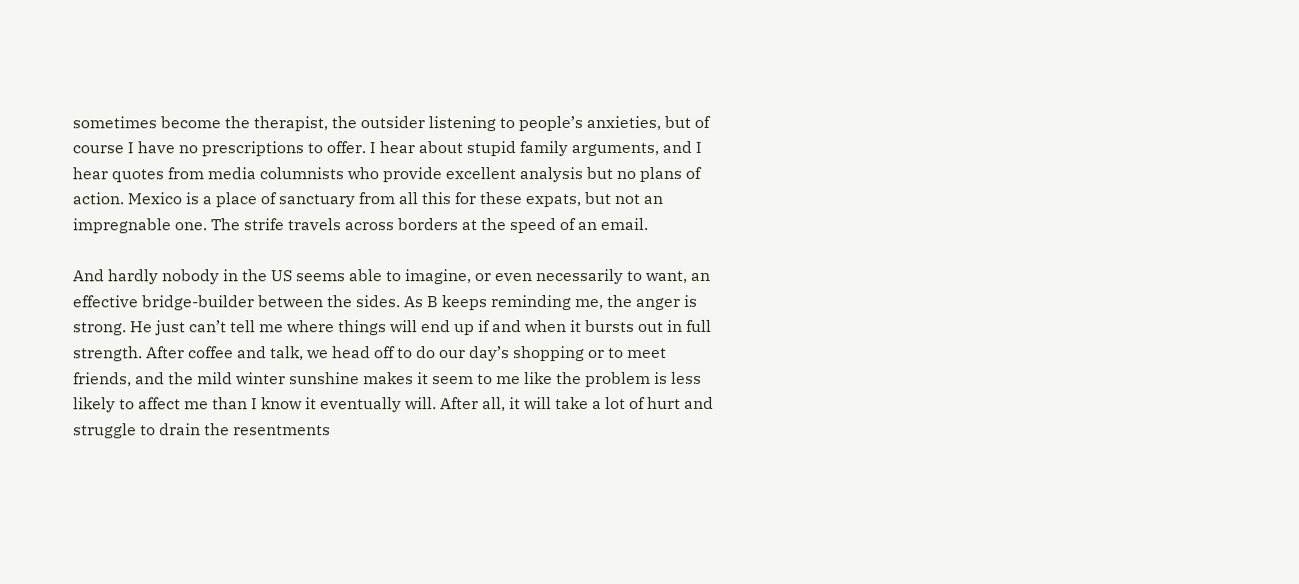sometimes become the therapist, the outsider listening to people’s anxieties, but of course I have no prescriptions to offer. I hear about stupid family arguments, and I hear quotes from media columnists who provide excellent analysis but no plans of action. Mexico is a place of sanctuary from all this for these expats, but not an impregnable one. The strife travels across borders at the speed of an email.

And hardly nobody in the US seems able to imagine, or even necessarily to want, an effective bridge-builder between the sides. As B keeps reminding me, the anger is strong. He just can’t tell me where things will end up if and when it bursts out in full strength. After coffee and talk, we head off to do our day’s shopping or to meet friends, and the mild winter sunshine makes it seem to me like the problem is less likely to affect me than I know it eventually will. After all, it will take a lot of hurt and struggle to drain the resentments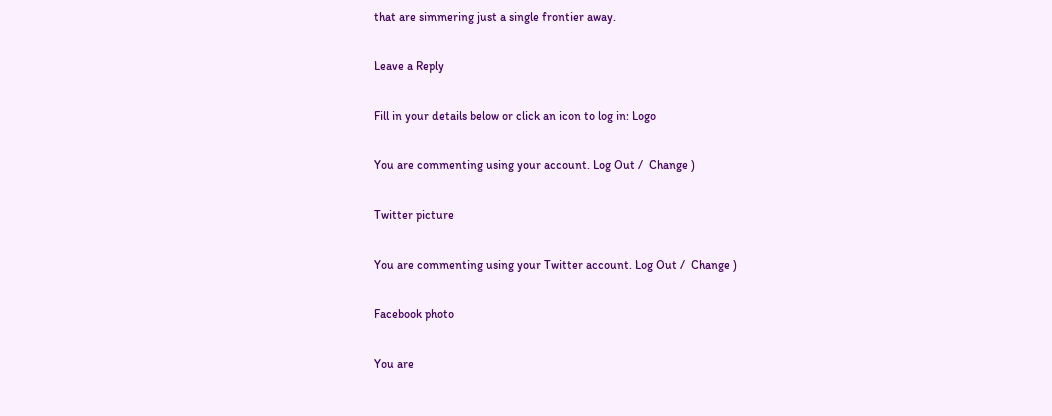that are simmering just a single frontier away.

Leave a Reply

Fill in your details below or click an icon to log in: Logo

You are commenting using your account. Log Out /  Change )

Twitter picture

You are commenting using your Twitter account. Log Out /  Change )

Facebook photo

You are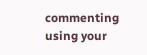commenting using your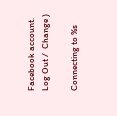Facebook account. Log Out /  Change )

Connecting to %s